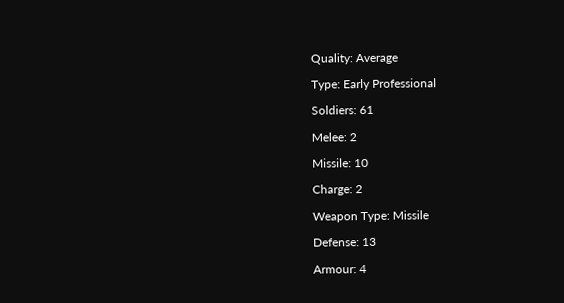Quality: Average

Type: Early Professional

Soldiers: 61

Melee: 2

Missile: 10

Charge: 2

Weapon Type: Missile

Defense: 13

Armour: 4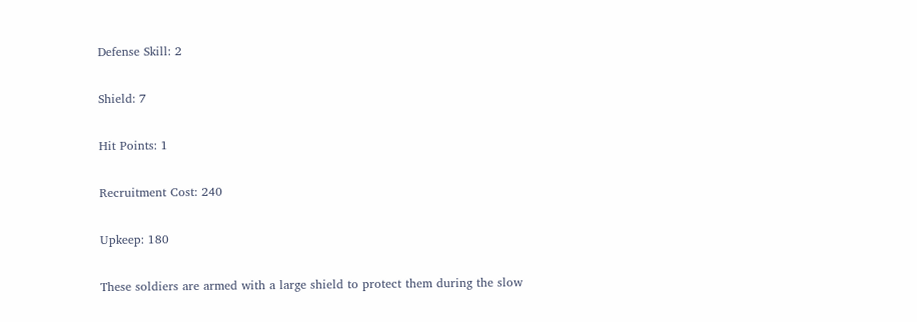Defense Skill: 2

Shield: 7

Hit Points: 1

Recruitment Cost: 240

Upkeep: 180

These soldiers are armed with a large shield to protect them during the slow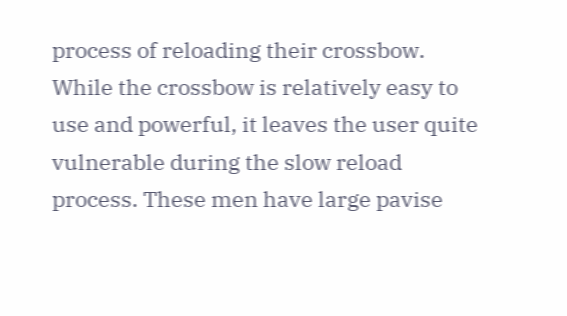process of reloading their crossbow.
While the crossbow is relatively easy to use and powerful, it leaves the user quite vulnerable during the slow reload process. These men have large pavise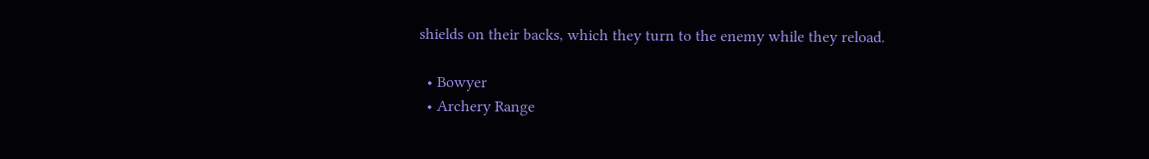shields on their backs, which they turn to the enemy while they reload.

  • Bowyer
  • Archery Range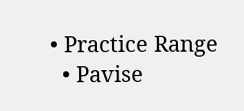• Practice Range
  • Pavise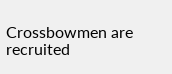Crossbowmen are recruited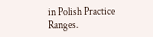in Polish Practice Ranges.